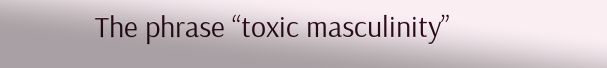The phrase “toxic masculinity”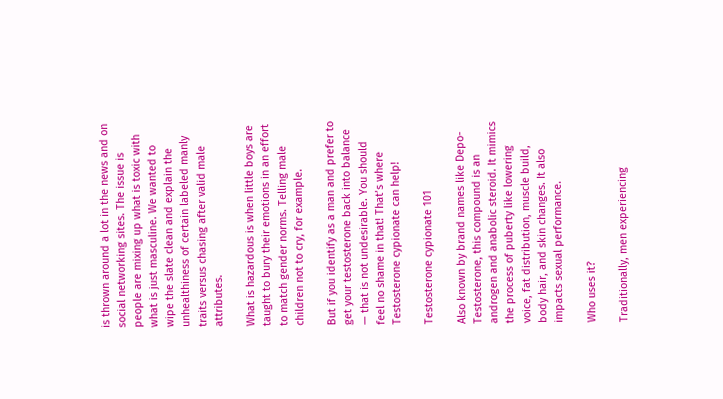is thrown around a lot in the news and on social networking sites. The issue is people are mixing up what is toxic with what is just masculine. We wanted to wipe the slate clean and explain the unhealthiness of certain labeled manly traits versus chasing after valid male attributes.

What is hazardous is when little boys are taught to bury their emotions in an effort to match gender norms. Telling male children not to cry, for example.

But if you identify as a man and prefer to get your testosterone back into balance — that is not undesirable. You should feel no shame in that! That’s where Testosterone cypionate can help!

Testosterone cypionate 101

Also known by brand names like Depo-Testosterone, this compound is an androgen and anabolic steroid. It mimics the process of puberty like lowering voice, fat distribution, muscle build, body hair, and skin changes. It also impacts sexual performance.

Who uses it?

Traditionally, men experiencing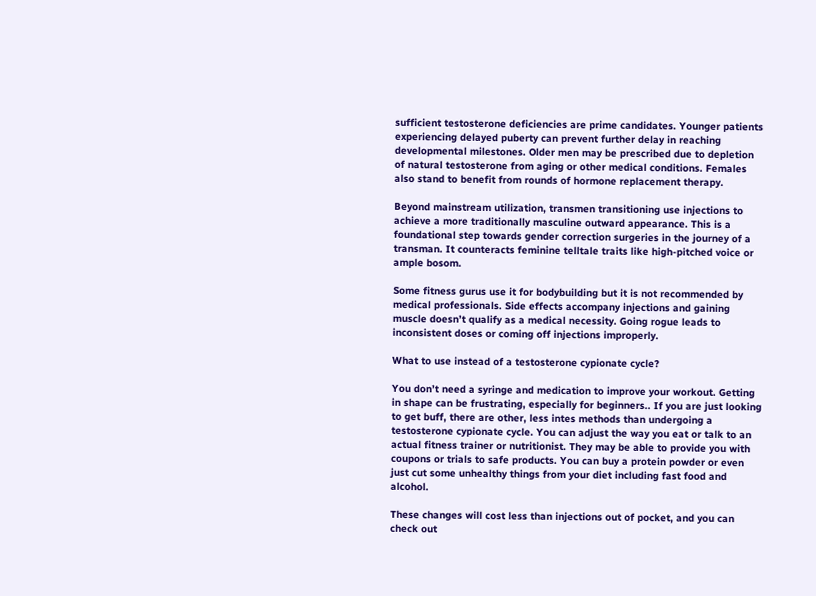sufficient testosterone deficiencies are prime candidates. Younger patients experiencing delayed puberty can prevent further delay in reaching developmental milestones. Older men may be prescribed due to depletion of natural testosterone from aging or other medical conditions. Females also stand to benefit from rounds of hormone replacement therapy.

Beyond mainstream utilization, transmen transitioning use injections to achieve a more traditionally masculine outward appearance. This is a foundational step towards gender correction surgeries in the journey of a transman. It counteracts feminine telltale traits like high-pitched voice or ample bosom.

Some fitness gurus use it for bodybuilding but it is not recommended by medical professionals. Side effects accompany injections and gaining muscle doesn’t qualify as a medical necessity. Going rogue leads to inconsistent doses or coming off injections improperly.

What to use instead of a testosterone cypionate cycle?

You don’t need a syringe and medication to improve your workout. Getting in shape can be frustrating, especially for beginners.. If you are just looking to get buff, there are other, less intes methods than undergoing a testosterone cypionate cycle. You can adjust the way you eat or talk to an actual fitness trainer or nutritionist. They may be able to provide you with coupons or trials to safe products. You can buy a protein powder or even just cut some unhealthy things from your diet including fast food and alcohol.

These changes will cost less than injections out of pocket, and you can check out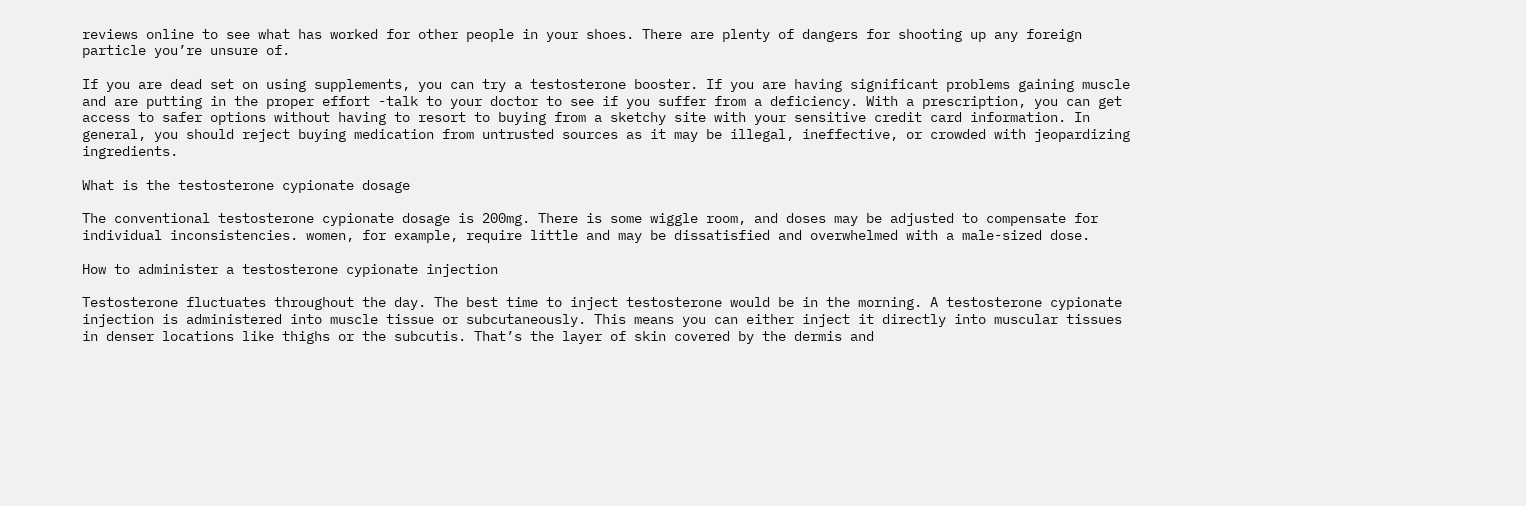reviews online to see what has worked for other people in your shoes. There are plenty of dangers for shooting up any foreign particle you’re unsure of.

If you are dead set on using supplements, you can try a testosterone booster. If you are having significant problems gaining muscle and are putting in the proper effort -talk to your doctor to see if you suffer from a deficiency. With a prescription, you can get access to safer options without having to resort to buying from a sketchy site with your sensitive credit card information. In general, you should reject buying medication from untrusted sources as it may be illegal, ineffective, or crowded with jeopardizing ingredients.

What is the testosterone cypionate dosage

The conventional testosterone cypionate dosage is 200mg. There is some wiggle room, and doses may be adjusted to compensate for individual inconsistencies. women, for example, require little and may be dissatisfied and overwhelmed with a male-sized dose.

How to administer a testosterone cypionate injection

Testosterone fluctuates throughout the day. The best time to inject testosterone would be in the morning. A testosterone cypionate injection is administered into muscle tissue or subcutaneously. This means you can either inject it directly into muscular tissues in denser locations like thighs or the subcutis. That’s the layer of skin covered by the dermis and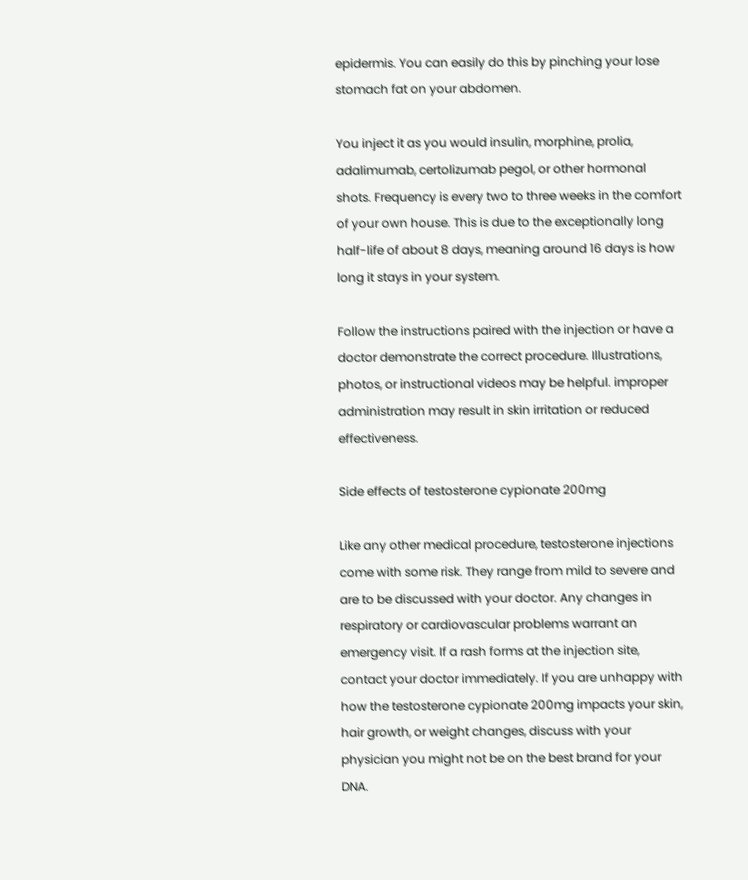epidermis. You can easily do this by pinching your lose stomach fat on your abdomen.

You inject it as you would insulin, morphine, prolia, adalimumab, certolizumab pegol, or other hormonal shots. Frequency is every two to three weeks in the comfort of your own house. This is due to the exceptionally long half-life of about 8 days, meaning around 16 days is how long it stays in your system.

Follow the instructions paired with the injection or have a doctor demonstrate the correct procedure. Illustrations, photos, or instructional videos may be helpful. improper administration may result in skin irritation or reduced effectiveness.

Side effects of testosterone cypionate 200mg

Like any other medical procedure, testosterone injections come with some risk. They range from mild to severe and are to be discussed with your doctor. Any changes in respiratory or cardiovascular problems warrant an emergency visit. If a rash forms at the injection site, contact your doctor immediately. If you are unhappy with how the testosterone cypionate 200mg impacts your skin, hair growth, or weight changes, discuss with your physician you might not be on the best brand for your DNA.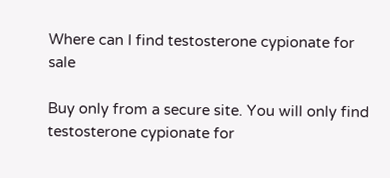Where can I find testosterone cypionate for sale

Buy only from a secure site. You will only find testosterone cypionate for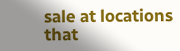sale at locations that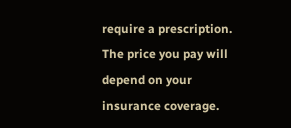require a prescription. The price you pay will depend on your insurance coverage.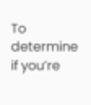To determine if you’re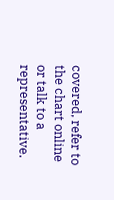covered, refer to the chart online or talk to a representative.